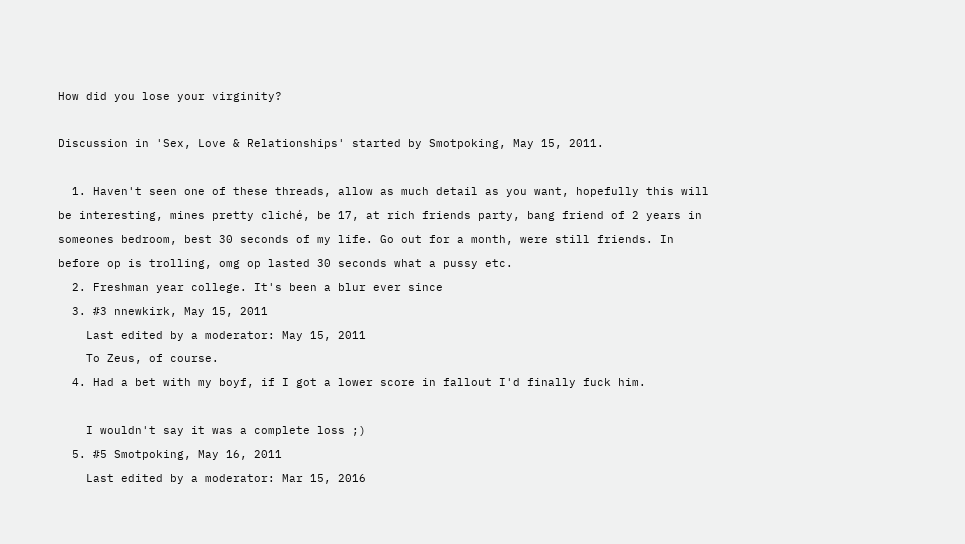How did you lose your virginity?

Discussion in 'Sex, Love & Relationships' started by Smotpoking, May 15, 2011.

  1. Haven't seen one of these threads, allow as much detail as you want, hopefully this will be interesting, mines pretty cliché, be 17, at rich friends party, bang friend of 2 years in someones bedroom, best 30 seconds of my life. Go out for a month, were still friends. In before op is trolling, omg op lasted 30 seconds what a pussy etc.
  2. Freshman year college. It's been a blur ever since
  3. #3 nnewkirk, May 15, 2011
    Last edited by a moderator: May 15, 2011
    To Zeus, of course.
  4. Had a bet with my boyf, if I got a lower score in fallout I'd finally fuck him.

    I wouldn't say it was a complete loss ;)
  5. #5 Smotpoking, May 16, 2011
    Last edited by a moderator: Mar 15, 2016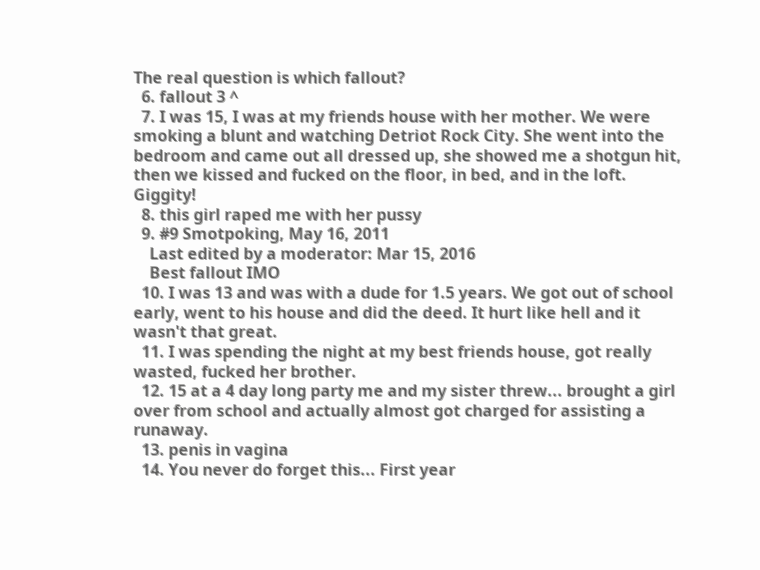The real question is which fallout?
  6. fallout 3 ^
  7. I was 15, I was at my friends house with her mother. We were smoking a blunt and watching Detriot Rock City. She went into the bedroom and came out all dressed up, she showed me a shotgun hit, then we kissed and fucked on the floor, in bed, and in the loft. Giggity!
  8. this girl raped me with her pussy
  9. #9 Smotpoking, May 16, 2011
    Last edited by a moderator: Mar 15, 2016
    Best fallout IMO
  10. I was 13 and was with a dude for 1.5 years. We got out of school early, went to his house and did the deed. It hurt like hell and it wasn't that great.
  11. I was spending the night at my best friends house, got really wasted, fucked her brother.
  12. 15 at a 4 day long party me and my sister threw... brought a girl over from school and actually almost got charged for assisting a runaway.
  13. penis in vagina
  14. You never do forget this... First year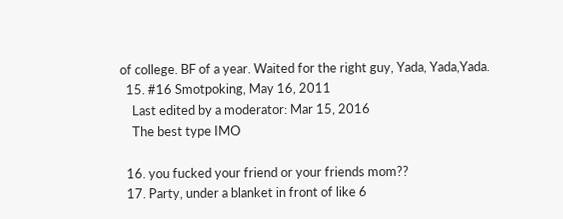of college. BF of a year. Waited for the right guy, Yada, Yada,Yada.
  15. #16 Smotpoking, May 16, 2011
    Last edited by a moderator: Mar 15, 2016
    The best type IMO

  16. you fucked your friend or your friends mom??
  17. Party, under a blanket in front of like 6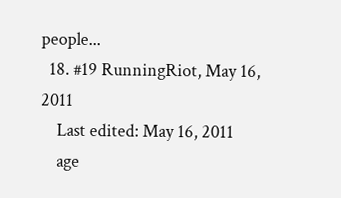people...
  18. #19 RunningRiot, May 16, 2011
    Last edited: May 16, 2011
    age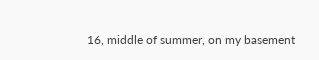16, middle of summer, on my basement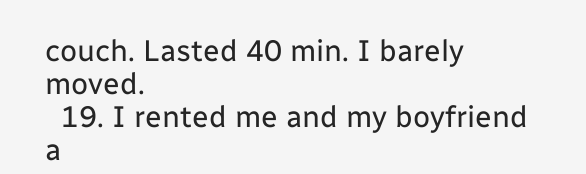couch. Lasted 40 min. I barely moved.
  19. I rented me and my boyfriend a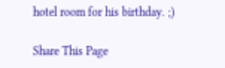hotel room for his birthday. ;)

Share This Page